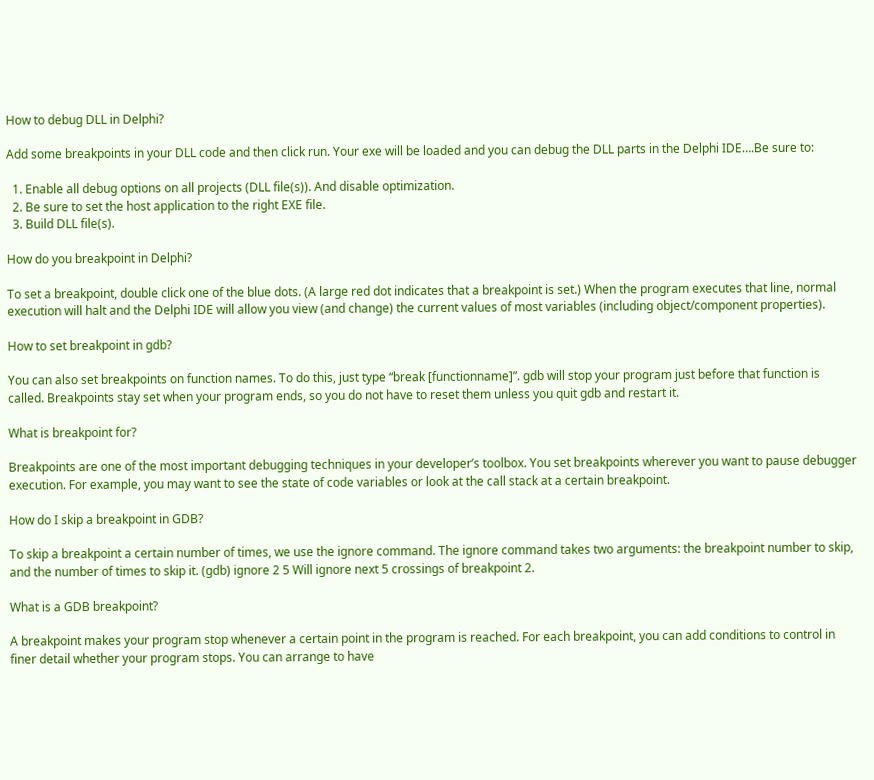How to debug DLL in Delphi?

Add some breakpoints in your DLL code and then click run. Your exe will be loaded and you can debug the DLL parts in the Delphi IDE….Be sure to:

  1. Enable all debug options on all projects (DLL file(s)). And disable optimization.
  2. Be sure to set the host application to the right EXE file.
  3. Build DLL file(s).

How do you breakpoint in Delphi?

To set a breakpoint, double click one of the blue dots. (A large red dot indicates that a breakpoint is set.) When the program executes that line, normal execution will halt and the Delphi IDE will allow you view (and change) the current values of most variables (including object/component properties).

How to set breakpoint in gdb?

You can also set breakpoints on function names. To do this, just type “break [functionname]”. gdb will stop your program just before that function is called. Breakpoints stay set when your program ends, so you do not have to reset them unless you quit gdb and restart it.

What is breakpoint for?

Breakpoints are one of the most important debugging techniques in your developer’s toolbox. You set breakpoints wherever you want to pause debugger execution. For example, you may want to see the state of code variables or look at the call stack at a certain breakpoint.

How do I skip a breakpoint in GDB?

To skip a breakpoint a certain number of times, we use the ignore command. The ignore command takes two arguments: the breakpoint number to skip, and the number of times to skip it. (gdb) ignore 2 5 Will ignore next 5 crossings of breakpoint 2.

What is a GDB breakpoint?

A breakpoint makes your program stop whenever a certain point in the program is reached. For each breakpoint, you can add conditions to control in finer detail whether your program stops. You can arrange to have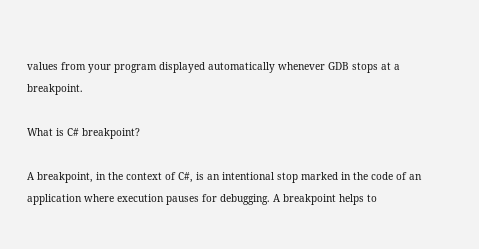values from your program displayed automatically whenever GDB stops at a breakpoint.

What is C# breakpoint?

A breakpoint, in the context of C#, is an intentional stop marked in the code of an application where execution pauses for debugging. A breakpoint helps to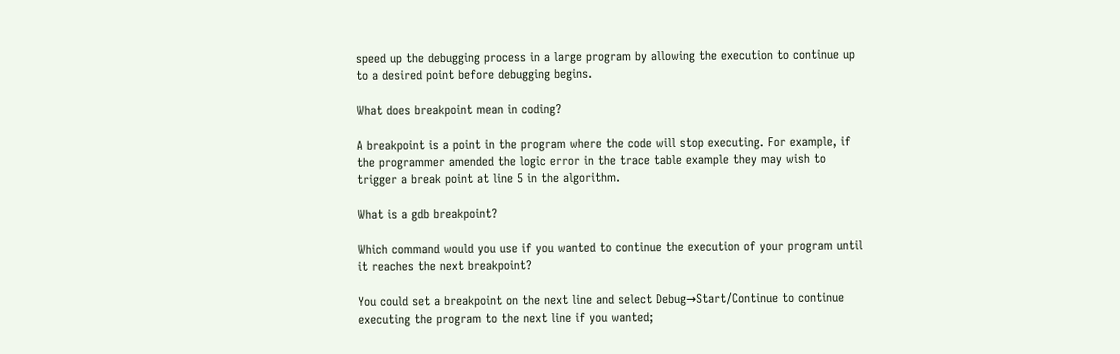speed up the debugging process in a large program by allowing the execution to continue up to a desired point before debugging begins.

What does breakpoint mean in coding?

A breakpoint is a point in the program where the code will stop executing. For example, if the programmer amended the logic error in the trace table example they may wish to trigger a break point at line 5 in the algorithm.

What is a gdb breakpoint?

Which command would you use if you wanted to continue the execution of your program until it reaches the next breakpoint?

You could set a breakpoint on the next line and select Debug→Start/Continue to continue executing the program to the next line if you wanted;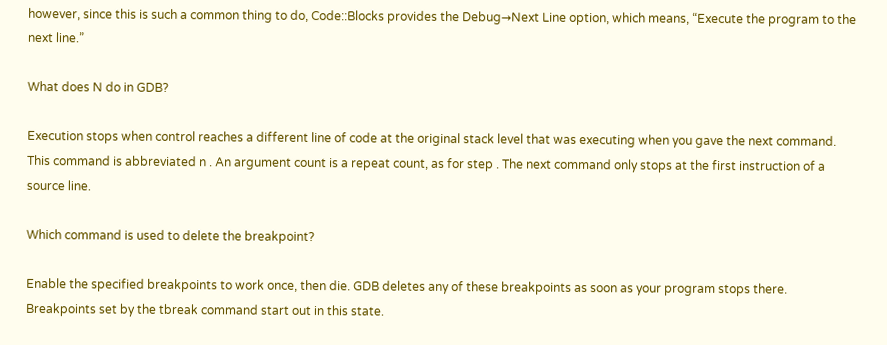however, since this is such a common thing to do, Code::Blocks provides the Debug→Next Line option, which means, “Execute the program to the next line.”

What does N do in GDB?

Execution stops when control reaches a different line of code at the original stack level that was executing when you gave the next command. This command is abbreviated n . An argument count is a repeat count, as for step . The next command only stops at the first instruction of a source line.

Which command is used to delete the breakpoint?

Enable the specified breakpoints to work once, then die. GDB deletes any of these breakpoints as soon as your program stops there. Breakpoints set by the tbreak command start out in this state.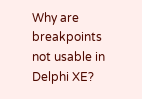Why are breakpoints not usable in Delphi XE?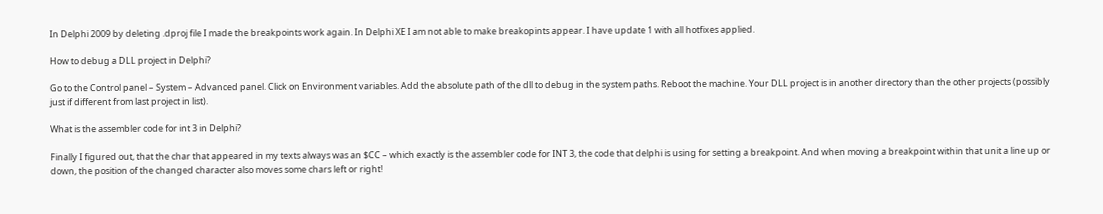In Delphi 2009 by deleting .dproj file I made the breakpoints work again. In Delphi XE I am not able to make breakopints appear. I have update 1 with all hotfixes applied.

How to debug a DLL project in Delphi?

Go to the Control panel – System – Advanced panel. Click on Environment variables. Add the absolute path of the dll to debug in the system paths. Reboot the machine. Your DLL project is in another directory than the other projects (possibly just if different from last project in list).

What is the assembler code for int 3 in Delphi?

Finally I figured out, that the char that appeared in my texts always was an $CC – which exactly is the assembler code for INT 3, the code that delphi is using for setting a breakpoint. And when moving a breakpoint within that unit a line up or down, the position of the changed character also moves some chars left or right!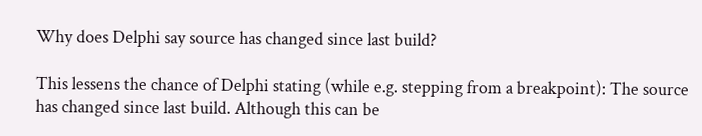Why does Delphi say source has changed since last build?

This lessens the chance of Delphi stating (while e.g. stepping from a breakpoint): The source has changed since last build. Although this can be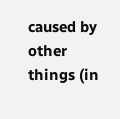caused by other things (in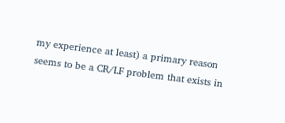my experience at least) a primary reason seems to be a CR/LF problem that exists in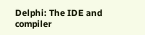Delphi: The IDE and compiler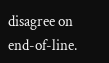disagree on end-of-line.